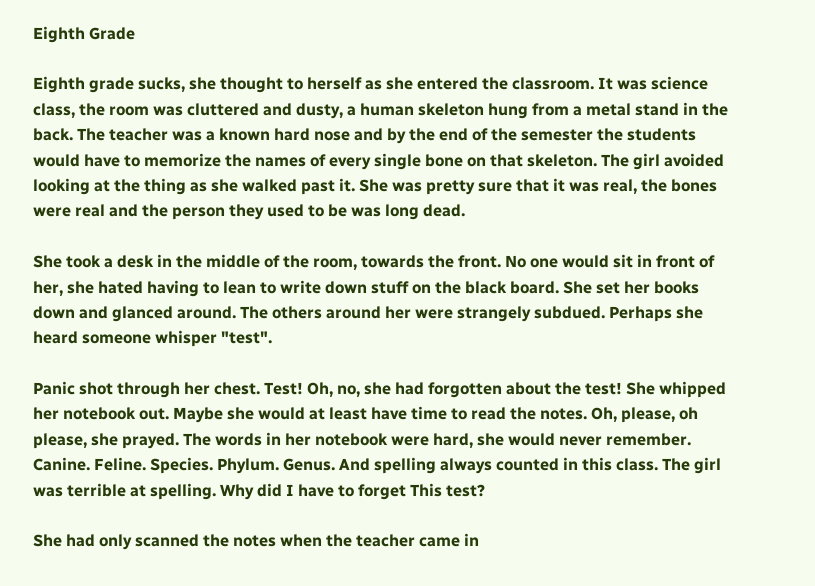Eighth Grade

Eighth grade sucks, she thought to herself as she entered the classroom. It was science class, the room was cluttered and dusty, a human skeleton hung from a metal stand in the back. The teacher was a known hard nose and by the end of the semester the students would have to memorize the names of every single bone on that skeleton. The girl avoided looking at the thing as she walked past it. She was pretty sure that it was real, the bones were real and the person they used to be was long dead.

She took a desk in the middle of the room, towards the front. No one would sit in front of her, she hated having to lean to write down stuff on the black board. She set her books down and glanced around. The others around her were strangely subdued. Perhaps she heard someone whisper "test".

Panic shot through her chest. Test! Oh, no, she had forgotten about the test! She whipped her notebook out. Maybe she would at least have time to read the notes. Oh, please, oh please, she prayed. The words in her notebook were hard, she would never remember. Canine. Feline. Species. Phylum. Genus. And spelling always counted in this class. The girl was terrible at spelling. Why did I have to forget This test?

She had only scanned the notes when the teacher came in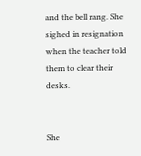and the bell rang. She sighed in resignation when the teacher told them to clear their desks.


She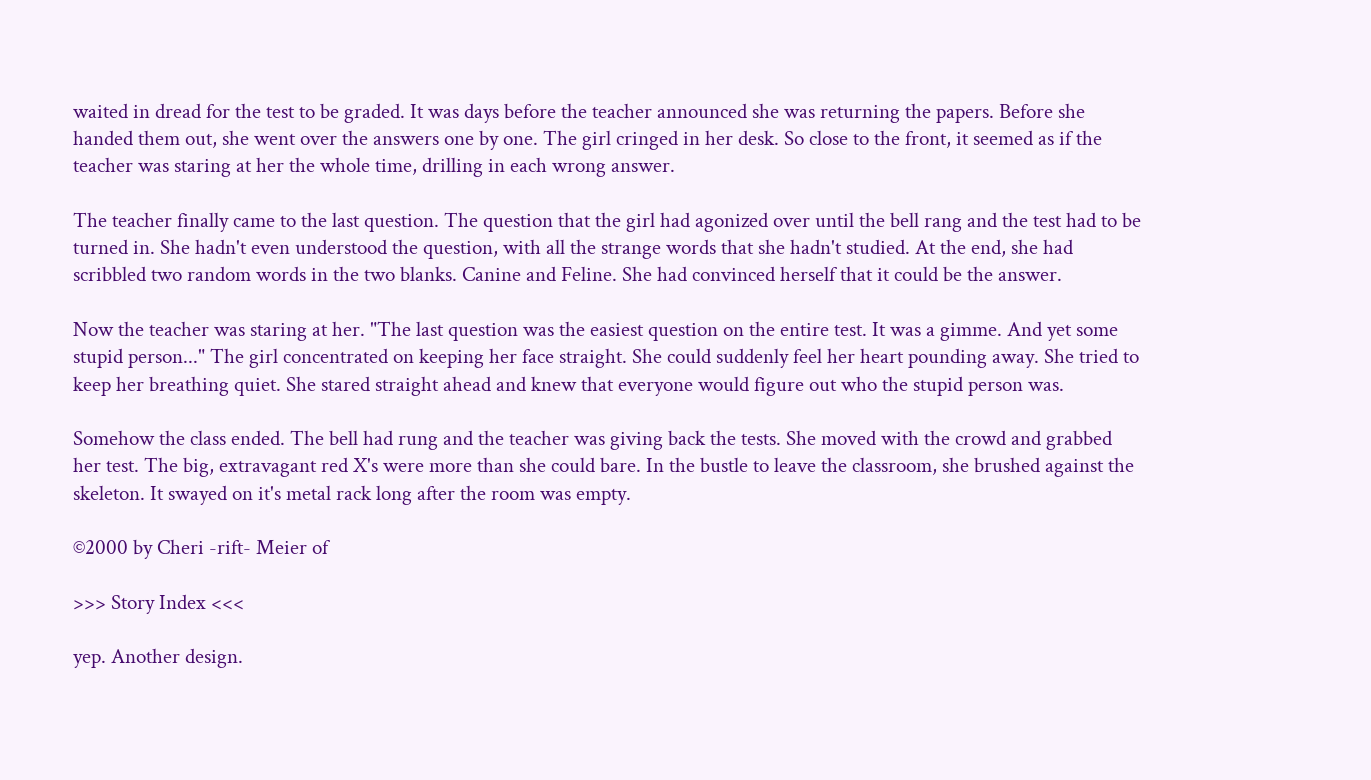waited in dread for the test to be graded. It was days before the teacher announced she was returning the papers. Before she handed them out, she went over the answers one by one. The girl cringed in her desk. So close to the front, it seemed as if the teacher was staring at her the whole time, drilling in each wrong answer.

The teacher finally came to the last question. The question that the girl had agonized over until the bell rang and the test had to be turned in. She hadn't even understood the question, with all the strange words that she hadn't studied. At the end, she had scribbled two random words in the two blanks. Canine and Feline. She had convinced herself that it could be the answer.

Now the teacher was staring at her. "The last question was the easiest question on the entire test. It was a gimme. And yet some stupid person..." The girl concentrated on keeping her face straight. She could suddenly feel her heart pounding away. She tried to keep her breathing quiet. She stared straight ahead and knew that everyone would figure out who the stupid person was.

Somehow the class ended. The bell had rung and the teacher was giving back the tests. She moved with the crowd and grabbed her test. The big, extravagant red X's were more than she could bare. In the bustle to leave the classroom, she brushed against the skeleton. It swayed on it's metal rack long after the room was empty.

©2000 by Cheri -rift- Meier of

>>> Story Index <<<

yep. Another design.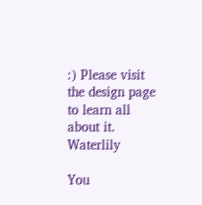:) Please visit the design page to learn all about it. Waterlily

You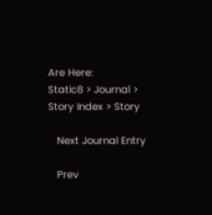Are Here:
Static8 > Journal > Story Index > Story

   Next Journal Entry

   Prev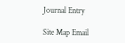Journal Entry

Site Map Email